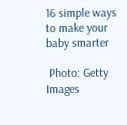16 simple ways to make your baby smarter

 Photo: Getty Images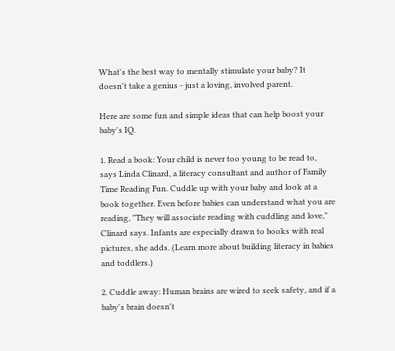What's the best way to mentally stimulate your baby? It doesn't take a genius - just a loving, involved parent.

Here are some fun and simple ideas that can help boost your baby's IQ.

1. Read a book: Your child is never too young to be read to, says Linda Clinard, a literacy consultant and author of Family Time Reading Fun. Cuddle up with your baby and look at a book together. Even before babies can understand what you are reading, "They will associate reading with cuddling and love," Clinard says. Infants are especially drawn to books with real pictures, she adds. (Learn more about building literacy in babies and toddlers.)

2. Cuddle away: Human brains are wired to seek safety, and if a baby's brain doesn't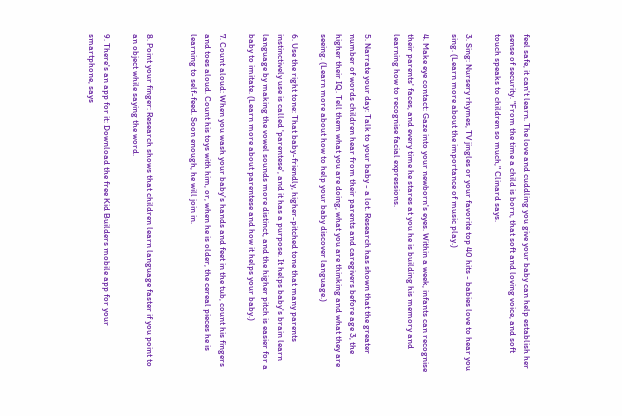feel safe, it can't learn. The love and cuddling you give your baby can help establish her sense of security. "From the time a child is born, that soft and loving voice, and soft touch speaks to children so much," Clinard says.

3. Sing: Nursery rhymes, TV jingles or your favorite top 40 hits - babies love to hear you sing. (Learn more about the importance of music play.)

4. Make eye contact: Gaze into your newborn's eyes. Within a week, infants can recognise their parents' faces, and every time he stares at you he is building his memory and learning how to recognise facial expressions.

5. Narrate your day: Talk to your baby - a lot. Research has shown that the greater number of words children hear from their parents and caregivers before age 3, the higher their IQ. Tell them what you are doing, what you are thinking and what they are seeing. (Learn more about how to help your baby discover language.)

6. Use the right tone: That baby-friendly, higher-pitched tone that many parents instinctively use is called 'parentese', and it has a purpose. It helps baby's brain learn language by making the vowel sounds more distinct, and the higher pitch is easier for a baby to imitate. (Learn more about parentese and how it helps your baby.)

7. Count aloud: When you wash your baby's hands and feet in the tub, count his fingers and toes aloud. Count his toys with him, or, when he is older, the cereal pieces he is learning to self-feed. Soon enough, he will join in.


8. Point your finger: Research shows that children learn language faster if you point to an object while saying the word.

9. There's an app for it: Download the free Kid Builders mobile app for your smartphone, says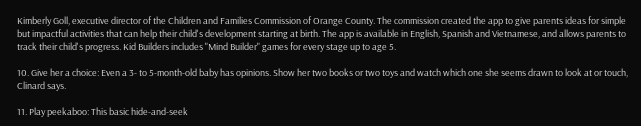Kimberly Goll, executive director of the Children and Families Commission of Orange County. The commission created the app to give parents ideas for simple but impactful activities that can help their child's development starting at birth. The app is available in English, Spanish and Vietnamese, and allows parents to track their child's progress. Kid Builders includes "Mind Builder" games for every stage up to age 5.

10. Give her a choice: Even a 3- to 5-month-old baby has opinions. Show her two books or two toys and watch which one she seems drawn to look at or touch, Clinard says.

11. Play peekaboo: This basic hide-and-seek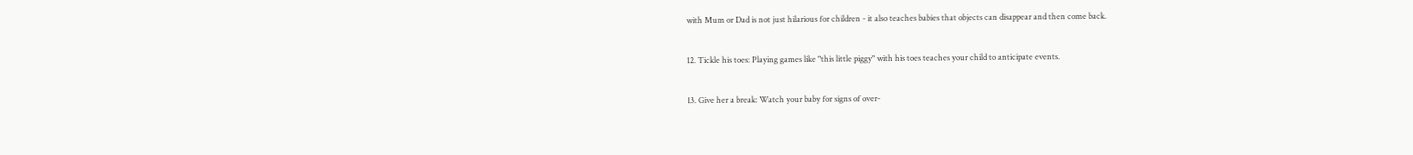with Mum or Dad is not just hilarious for children - it also teaches babies that objects can disappear and then come back.

12. Tickle his toes: Playing games like "this little piggy" with his toes teaches your child to anticipate events.

13. Give her a break: Watch your baby for signs of over-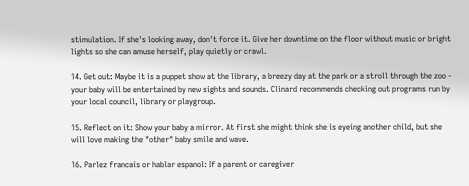stimulation. If she's looking away, don't force it. Give her downtime on the floor without music or bright lights so she can amuse herself, play quietly or crawl.

14. Get out: Maybe it is a puppet show at the library, a breezy day at the park or a stroll through the zoo - your baby will be entertained by new sights and sounds. Clinard recommends checking out programs run by your local council, library or playgroup.

15. Reflect on it: Show your baby a mirror. At first she might think she is eyeing another child, but she will love making the "other" baby smile and wave.

16. Parlez francais or hablar espanol: If a parent or caregiver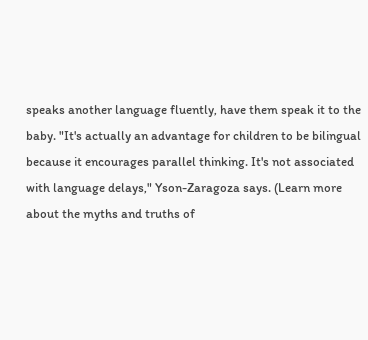speaks another language fluently, have them speak it to the baby. "It's actually an advantage for children to be bilingual because it encourages parallel thinking. It's not associated with language delays," Yson-Zaragoza says. (Learn more about the myths and truths of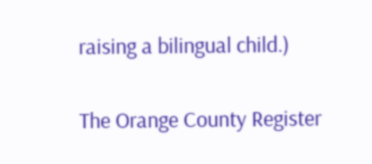raising a bilingual child.)

The Orange County Register